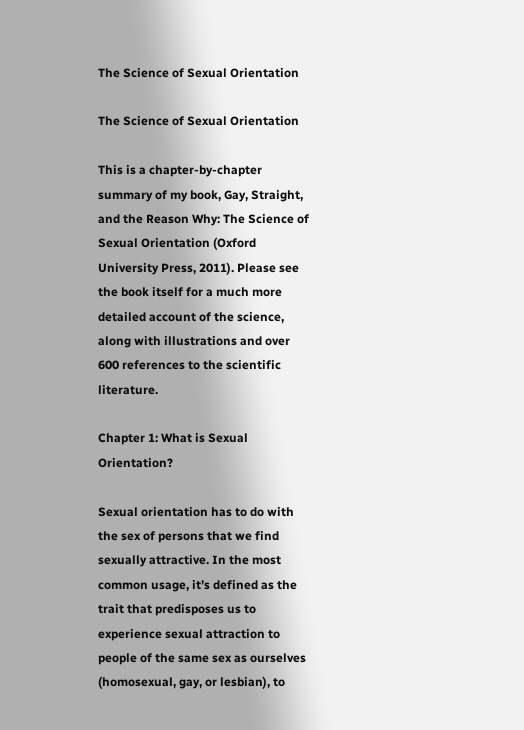The Science of Sexual Orientation

The Science of Sexual Orientation

This is a chapter-by-chapter summary of my book, Gay, Straight, and the Reason Why: The Science of Sexual Orientation (Oxford University Press, 2011). Please see the book itself for a much more detailed account of the science, along with illustrations and over 600 references to the scientific literature.

Chapter 1: What is Sexual Orientation?

Sexual orientation has to do with the sex of persons that we find sexually attractive. In the most common usage, it’s defined as the trait that predisposes us to experience sexual attraction to people of the same sex as ourselves (homosexual, gay, or lesbian), to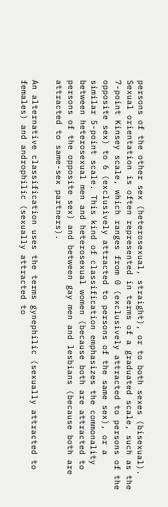persons of the other sex (heterosexual, straight), or to both sexes (bisexual). Sexual orientation is often represented in terms of a graduated scale, such as the 7-point Kinsey scale, which ranges from 0 (exclusively attracted to persons of the opposite sex) to 6 (exclusively attracted to persons of the same sex), or a similar 5-point scale. This kind of classification emphasizes the commonality between heterosexual men and heterosexual women (because both are attracted to persons of the opposite sex) and between gay men and lesbians (because both are attracted to same-sex partners).

An alternative classification uses the terms gynephilic (sexually attracted to females) and androphilic (sexually attracted to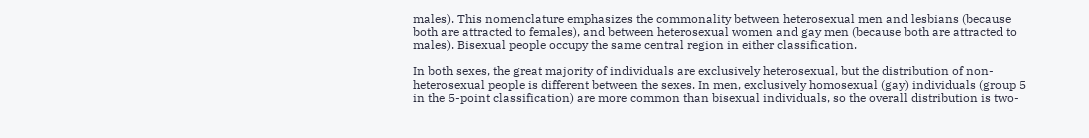males). This nomenclature emphasizes the commonality between heterosexual men and lesbians (because both are attracted to females), and between heterosexual women and gay men (because both are attracted to males). Bisexual people occupy the same central region in either classification.

In both sexes, the great majority of individuals are exclusively heterosexual, but the distribution of non-heterosexual people is different between the sexes. In men, exclusively homosexual (gay) individuals (group 5 in the 5-point classification) are more common than bisexual individuals, so the overall distribution is two-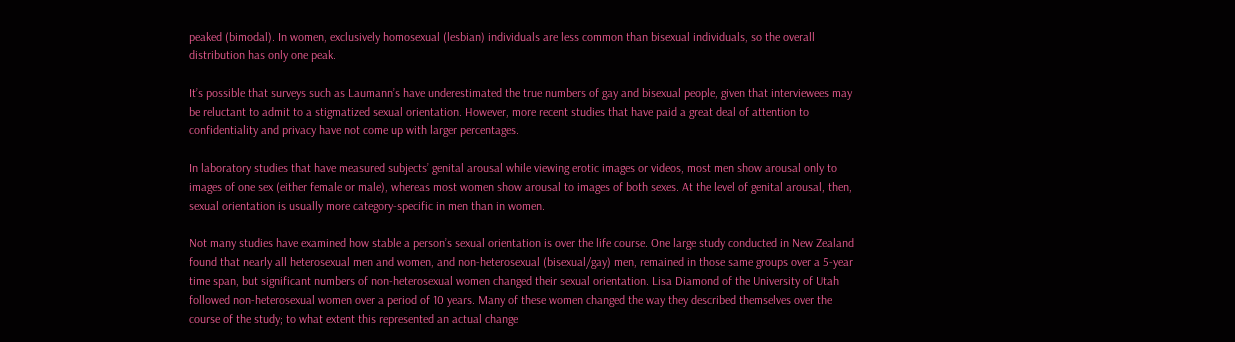peaked (bimodal). In women, exclusively homosexual (lesbian) individuals are less common than bisexual individuals, so the overall distribution has only one peak.

It’s possible that surveys such as Laumann’s have underestimated the true numbers of gay and bisexual people, given that interviewees may be reluctant to admit to a stigmatized sexual orientation. However, more recent studies that have paid a great deal of attention to confidentiality and privacy have not come up with larger percentages.

In laboratory studies that have measured subjects’ genital arousal while viewing erotic images or videos, most men show arousal only to images of one sex (either female or male), whereas most women show arousal to images of both sexes. At the level of genital arousal, then, sexual orientation is usually more category-specific in men than in women.

Not many studies have examined how stable a person’s sexual orientation is over the life course. One large study conducted in New Zealand found that nearly all heterosexual men and women, and non-heterosexual (bisexual/gay) men, remained in those same groups over a 5-year time span, but significant numbers of non-heterosexual women changed their sexual orientation. Lisa Diamond of the University of Utah followed non-heterosexual women over a period of 10 years. Many of these women changed the way they described themselves over the course of the study; to what extent this represented an actual change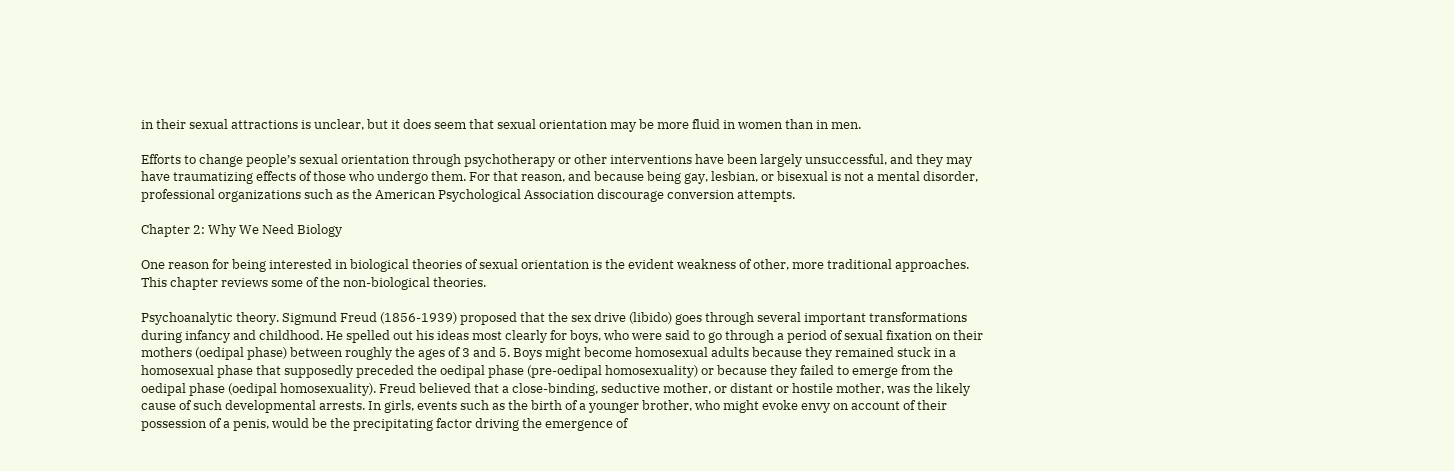in their sexual attractions is unclear, but it does seem that sexual orientation may be more fluid in women than in men.

Efforts to change people’s sexual orientation through psychotherapy or other interventions have been largely unsuccessful, and they may have traumatizing effects of those who undergo them. For that reason, and because being gay, lesbian, or bisexual is not a mental disorder, professional organizations such as the American Psychological Association discourage conversion attempts.

Chapter 2: Why We Need Biology

One reason for being interested in biological theories of sexual orientation is the evident weakness of other, more traditional approaches. This chapter reviews some of the non-biological theories.

Psychoanalytic theory. Sigmund Freud (1856-1939) proposed that the sex drive (libido) goes through several important transformations during infancy and childhood. He spelled out his ideas most clearly for boys, who were said to go through a period of sexual fixation on their mothers (oedipal phase) between roughly the ages of 3 and 5. Boys might become homosexual adults because they remained stuck in a homosexual phase that supposedly preceded the oedipal phase (pre-oedipal homosexuality) or because they failed to emerge from the oedipal phase (oedipal homosexuality). Freud believed that a close-binding, seductive mother, or distant or hostile mother, was the likely cause of such developmental arrests. In girls, events such as the birth of a younger brother, who might evoke envy on account of their possession of a penis, would be the precipitating factor driving the emergence of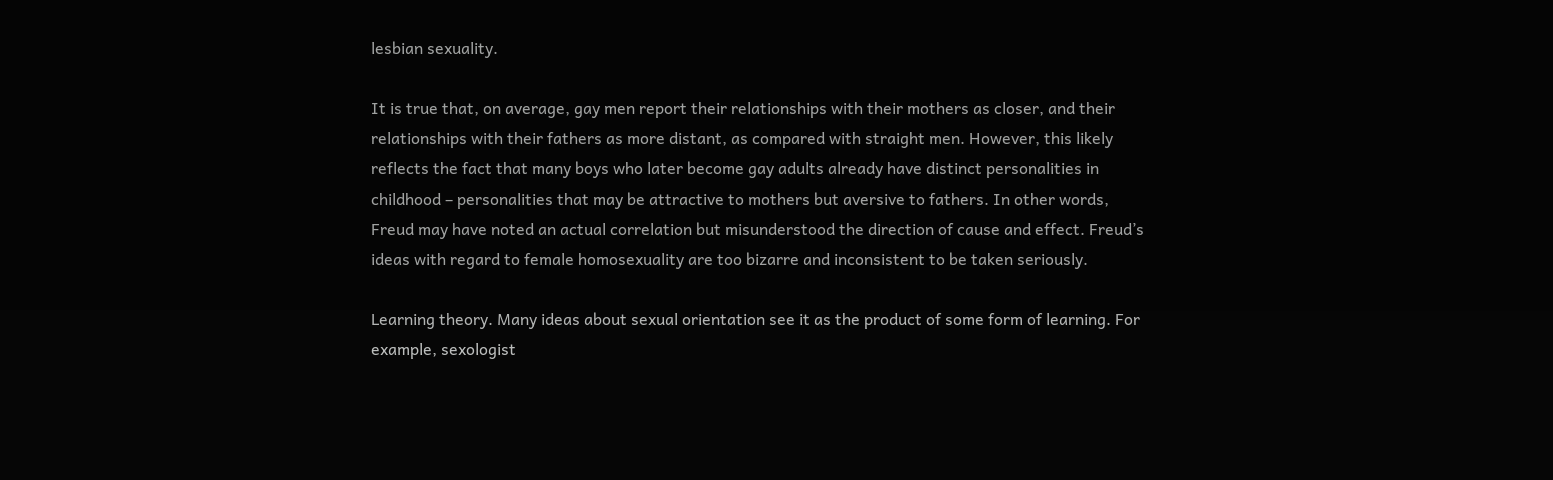lesbian sexuality.

It is true that, on average, gay men report their relationships with their mothers as closer, and their relationships with their fathers as more distant, as compared with straight men. However, this likely reflects the fact that many boys who later become gay adults already have distinct personalities in childhood – personalities that may be attractive to mothers but aversive to fathers. In other words, Freud may have noted an actual correlation but misunderstood the direction of cause and effect. Freud’s ideas with regard to female homosexuality are too bizarre and inconsistent to be taken seriously.

Learning theory. Many ideas about sexual orientation see it as the product of some form of learning. For example, sexologist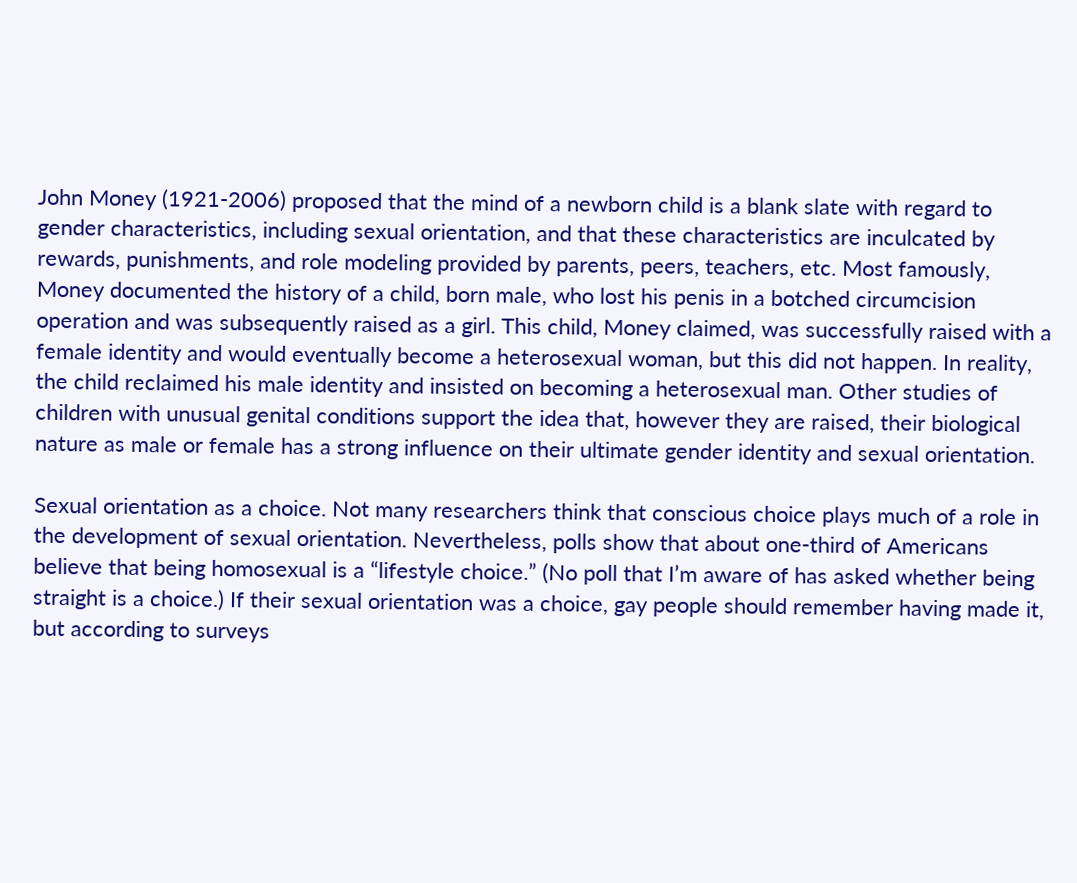John Money (1921-2006) proposed that the mind of a newborn child is a blank slate with regard to gender characteristics, including sexual orientation, and that these characteristics are inculcated by rewards, punishments, and role modeling provided by parents, peers, teachers, etc. Most famously, Money documented the history of a child, born male, who lost his penis in a botched circumcision operation and was subsequently raised as a girl. This child, Money claimed, was successfully raised with a female identity and would eventually become a heterosexual woman, but this did not happen. In reality, the child reclaimed his male identity and insisted on becoming a heterosexual man. Other studies of children with unusual genital conditions support the idea that, however they are raised, their biological nature as male or female has a strong influence on their ultimate gender identity and sexual orientation.

Sexual orientation as a choice. Not many researchers think that conscious choice plays much of a role in the development of sexual orientation. Nevertheless, polls show that about one-third of Americans believe that being homosexual is a “lifestyle choice.” (No poll that I’m aware of has asked whether being straight is a choice.) If their sexual orientation was a choice, gay people should remember having made it, but according to surveys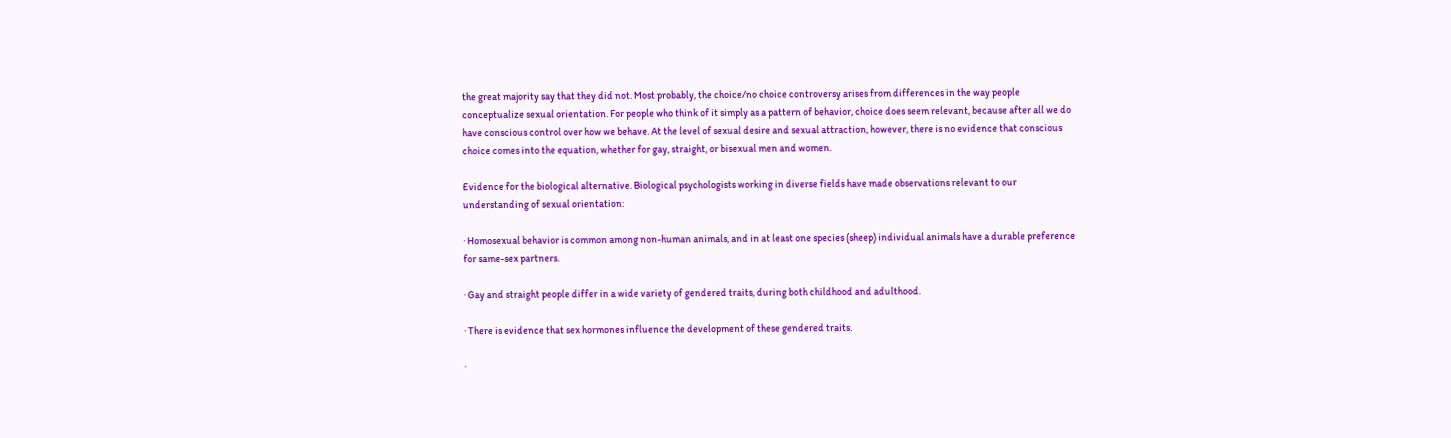the great majority say that they did not. Most probably, the choice/no choice controversy arises from differences in the way people conceptualize sexual orientation. For people who think of it simply as a pattern of behavior, choice does seem relevant, because after all we do have conscious control over how we behave. At the level of sexual desire and sexual attraction, however, there is no evidence that conscious choice comes into the equation, whether for gay, straight, or bisexual men and women.

Evidence for the biological alternative. Biological psychologists working in diverse fields have made observations relevant to our understanding of sexual orientation:

· Homosexual behavior is common among non-human animals, and in at least one species (sheep) individual animals have a durable preference for same-sex partners.

· Gay and straight people differ in a wide variety of gendered traits, during both childhood and adulthood.

· There is evidence that sex hormones influence the development of these gendered traits.

·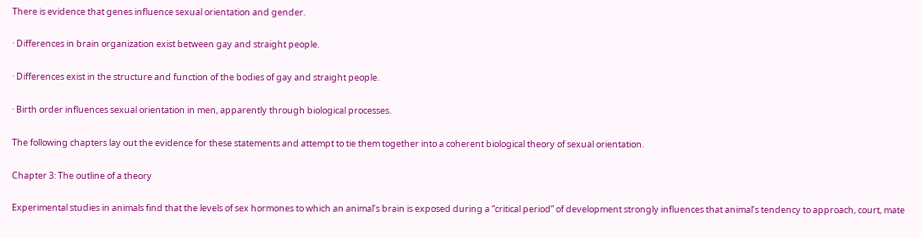There is evidence that genes influence sexual orientation and gender.

· Differences in brain organization exist between gay and straight people.

· Differences exist in the structure and function of the bodies of gay and straight people.

· Birth order influences sexual orientation in men, apparently through biological processes.

The following chapters lay out the evidence for these statements and attempt to tie them together into a coherent biological theory of sexual orientation.

Chapter 3: The outline of a theory

Experimental studies in animals find that the levels of sex hormones to which an animal’s brain is exposed during a “critical period” of development strongly influences that animal’s tendency to approach, court, mate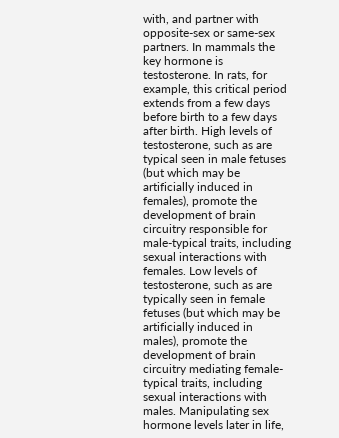with, and partner with opposite-sex or same-sex partners. In mammals the key hormone is testosterone. In rats, for example, this critical period extends from a few days before birth to a few days after birth. High levels of testosterone, such as are typical seen in male fetuses (but which may be artificially induced in females), promote the development of brain circuitry responsible for male-typical traits, including sexual interactions with females. Low levels of testosterone, such as are typically seen in female fetuses (but which may be artificially induced in males), promote the development of brain circuitry mediating female-typical traits, including sexual interactions with males. Manipulating sex hormone levels later in life,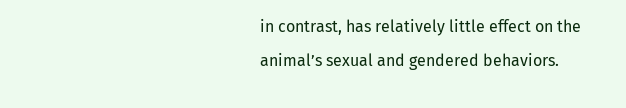in contrast, has relatively little effect on the animal’s sexual and gendered behaviors.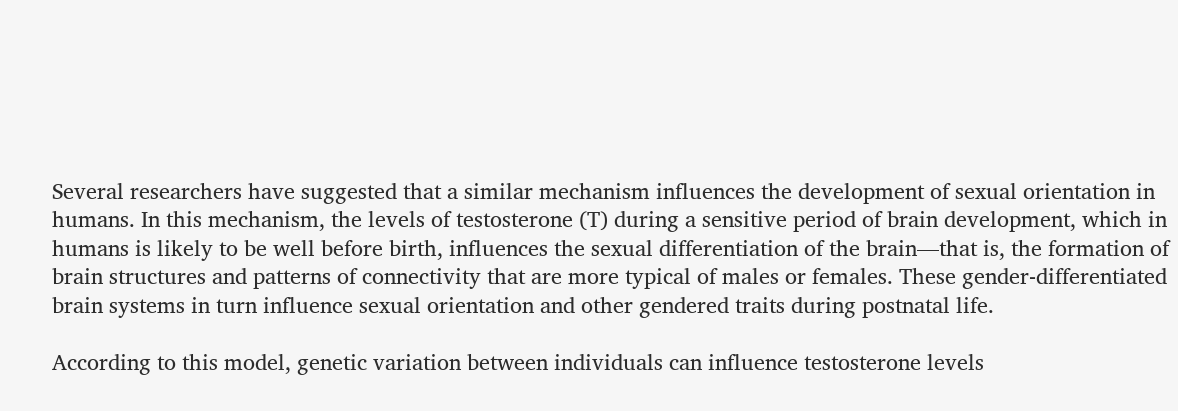Several researchers have suggested that a similar mechanism influences the development of sexual orientation in humans. In this mechanism, the levels of testosterone (T) during a sensitive period of brain development, which in humans is likely to be well before birth, influences the sexual differentiation of the brain—that is, the formation of brain structures and patterns of connectivity that are more typical of males or females. These gender-differentiated brain systems in turn influence sexual orientation and other gendered traits during postnatal life.

According to this model, genetic variation between individuals can influence testosterone levels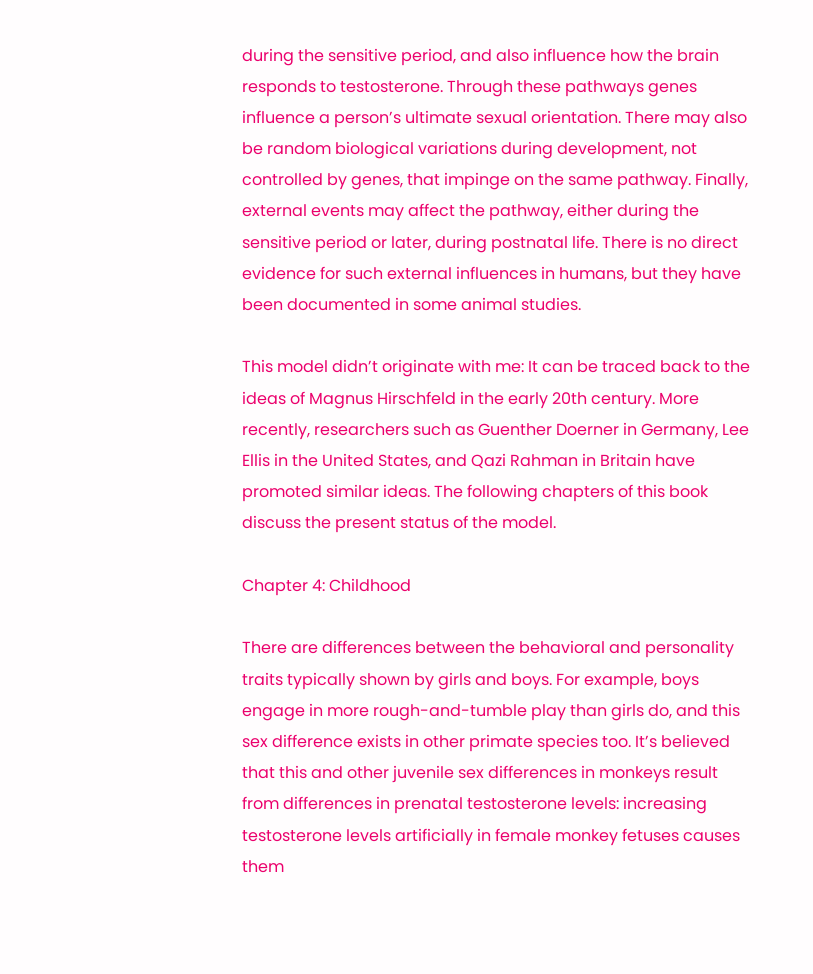during the sensitive period, and also influence how the brain responds to testosterone. Through these pathways genes influence a person’s ultimate sexual orientation. There may also be random biological variations during development, not controlled by genes, that impinge on the same pathway. Finally, external events may affect the pathway, either during the sensitive period or later, during postnatal life. There is no direct evidence for such external influences in humans, but they have been documented in some animal studies.

This model didn’t originate with me: It can be traced back to the ideas of Magnus Hirschfeld in the early 20th century. More recently, researchers such as Guenther Doerner in Germany, Lee Ellis in the United States, and Qazi Rahman in Britain have promoted similar ideas. The following chapters of this book discuss the present status of the model.

Chapter 4: Childhood

There are differences between the behavioral and personality traits typically shown by girls and boys. For example, boys engage in more rough-and-tumble play than girls do, and this sex difference exists in other primate species too. It’s believed that this and other juvenile sex differences in monkeys result from differences in prenatal testosterone levels: increasing testosterone levels artificially in female monkey fetuses causes them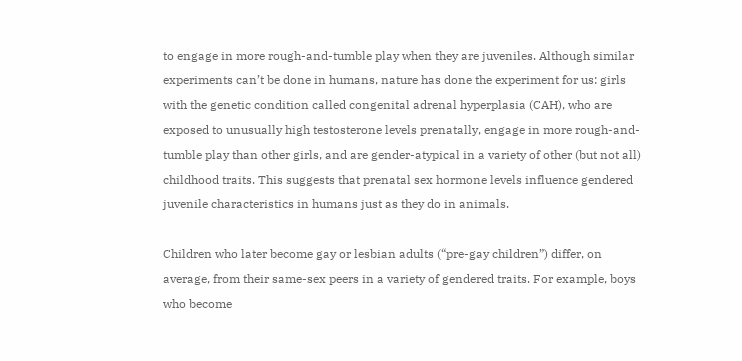to engage in more rough-and-tumble play when they are juveniles. Although similar experiments can’t be done in humans, nature has done the experiment for us: girls with the genetic condition called congenital adrenal hyperplasia (CAH), who are exposed to unusually high testosterone levels prenatally, engage in more rough-and-tumble play than other girls, and are gender-atypical in a variety of other (but not all) childhood traits. This suggests that prenatal sex hormone levels influence gendered juvenile characteristics in humans just as they do in animals.

Children who later become gay or lesbian adults (“pre-gay children”) differ, on average, from their same-sex peers in a variety of gendered traits. For example, boys who become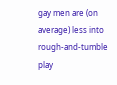gay men are (on average) less into rough-and-tumble play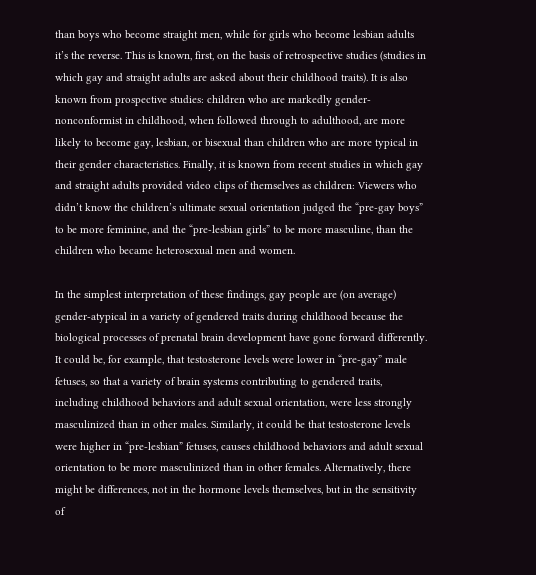than boys who become straight men, while for girls who become lesbian adults it’s the reverse. This is known, first, on the basis of retrospective studies (studies in which gay and straight adults are asked about their childhood traits). It is also known from prospective studies: children who are markedly gender-nonconformist in childhood, when followed through to adulthood, are more likely to become gay, lesbian, or bisexual than children who are more typical in their gender characteristics. Finally, it is known from recent studies in which gay and straight adults provided video clips of themselves as children: Viewers who didn’t know the children’s ultimate sexual orientation judged the “pre-gay boys” to be more feminine, and the “pre-lesbian girls” to be more masculine, than the children who became heterosexual men and women.

In the simplest interpretation of these findings, gay people are (on average) gender-atypical in a variety of gendered traits during childhood because the biological processes of prenatal brain development have gone forward differently. It could be, for example, that testosterone levels were lower in “pre-gay” male fetuses, so that a variety of brain systems contributing to gendered traits, including childhood behaviors and adult sexual orientation, were less strongly masculinized than in other males. Similarly, it could be that testosterone levels were higher in “pre-lesbian” fetuses, causes childhood behaviors and adult sexual orientation to be more masculinized than in other females. Alternatively, there might be differences, not in the hormone levels themselves, but in the sensitivity of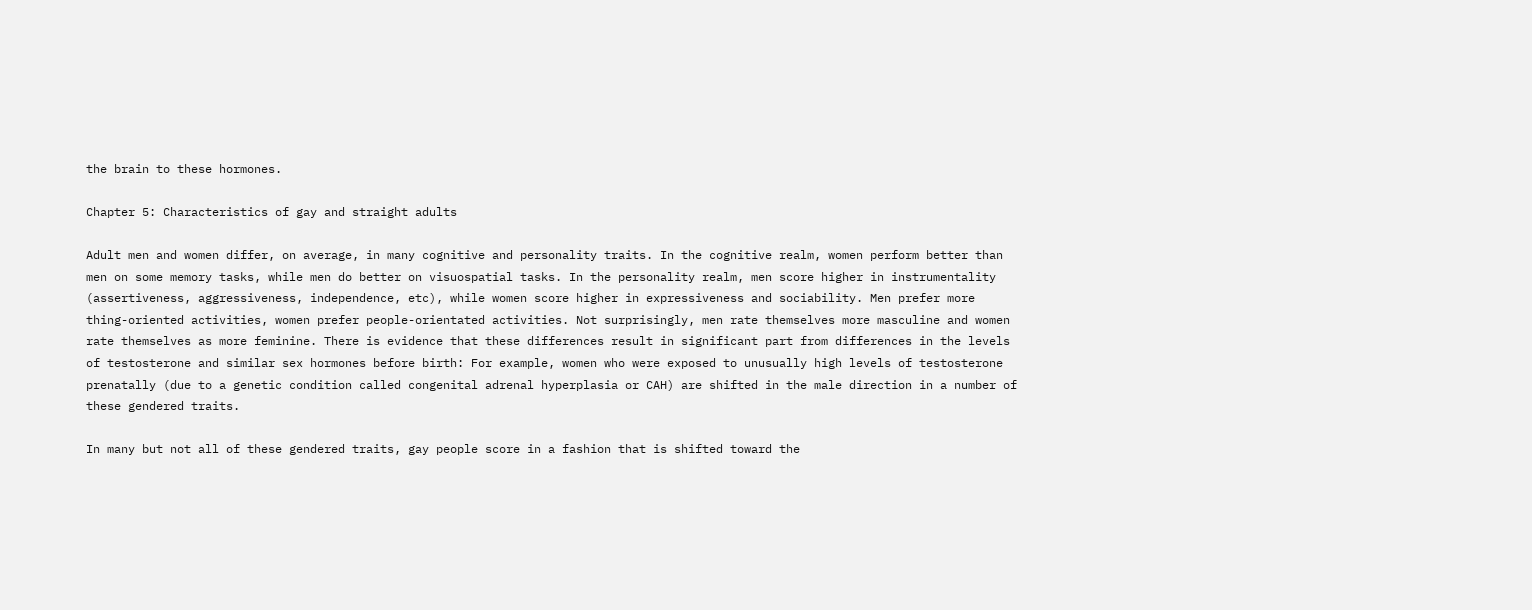the brain to these hormones.

Chapter 5: Characteristics of gay and straight adults

Adult men and women differ, on average, in many cognitive and personality traits. In the cognitive realm, women perform better than men on some memory tasks, while men do better on visuospatial tasks. In the personality realm, men score higher in instrumentality (assertiveness, aggressiveness, independence, etc), while women score higher in expressiveness and sociability. Men prefer more thing-oriented activities, women prefer people-orientated activities. Not surprisingly, men rate themselves more masculine and women rate themselves as more feminine. There is evidence that these differences result in significant part from differences in the levels of testosterone and similar sex hormones before birth: For example, women who were exposed to unusually high levels of testosterone prenatally (due to a genetic condition called congenital adrenal hyperplasia or CAH) are shifted in the male direction in a number of these gendered traits.

In many but not all of these gendered traits, gay people score in a fashion that is shifted toward the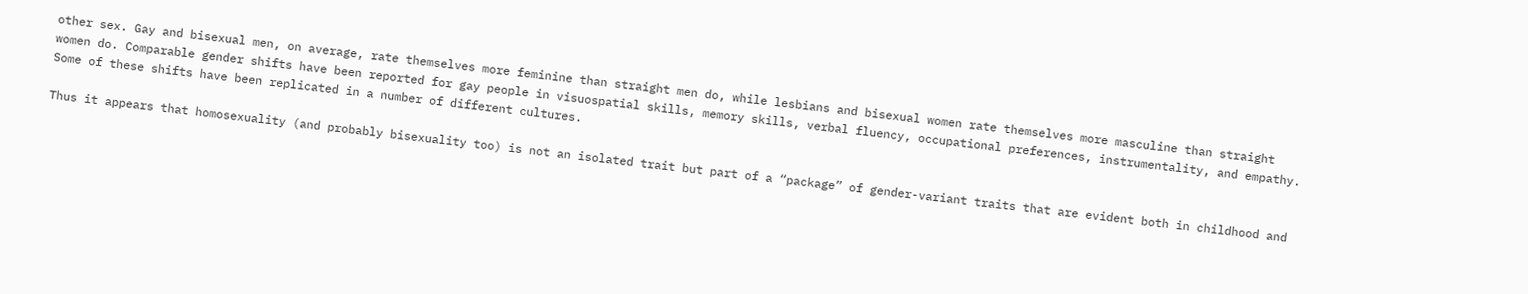other sex. Gay and bisexual men, on average, rate themselves more feminine than straight men do, while lesbians and bisexual women rate themselves more masculine than straight women do. Comparable gender shifts have been reported for gay people in visuospatial skills, memory skills, verbal fluency, occupational preferences, instrumentality, and empathy. Some of these shifts have been replicated in a number of different cultures.

Thus it appears that homosexuality (and probably bisexuality too) is not an isolated trait but part of a “package” of gender-variant traits that are evident both in childhood and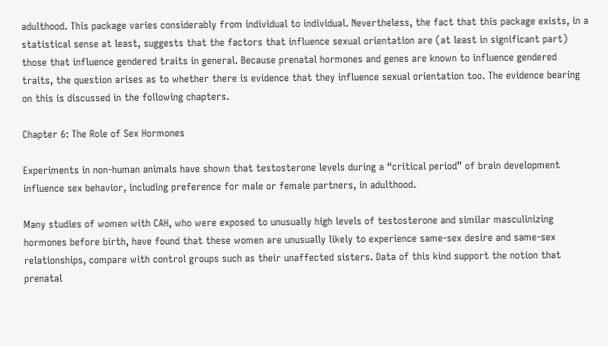adulthood. This package varies considerably from individual to individual. Nevertheless, the fact that this package exists, in a statistical sense at least, suggests that the factors that influence sexual orientation are (at least in significant part) those that influence gendered traits in general. Because prenatal hormones and genes are known to influence gendered traits, the question arises as to whether there is evidence that they influence sexual orientation too. The evidence bearing on this is discussed in the following chapters.

Chapter 6: The Role of Sex Hormones

Experiments in non-human animals have shown that testosterone levels during a “critical period” of brain development influence sex behavior, including preference for male or female partners, in adulthood.

Many studies of women with CAH, who were exposed to unusually high levels of testosterone and similar masculinizing hormones before birth, have found that these women are unusually likely to experience same-sex desire and same-sex relationships, compare with control groups such as their unaffected sisters. Data of this kind support the notion that prenatal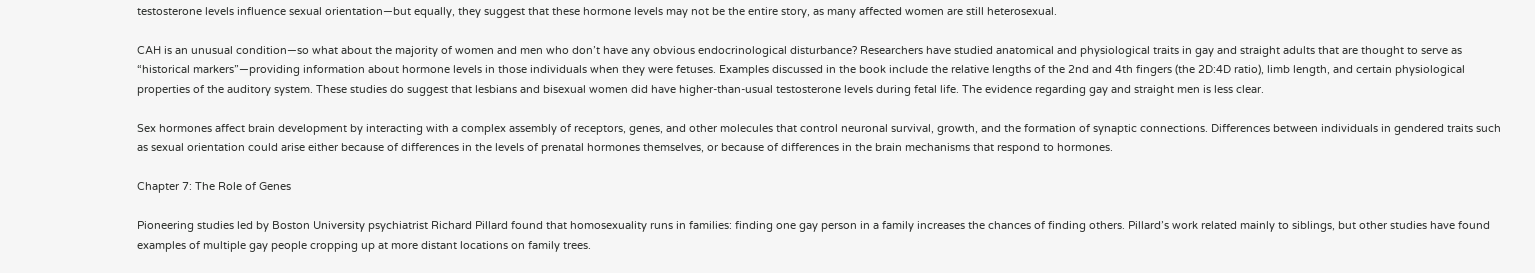testosterone levels influence sexual orientation—but equally, they suggest that these hormone levels may not be the entire story, as many affected women are still heterosexual.

CAH is an unusual condition—so what about the majority of women and men who don’t have any obvious endocrinological disturbance? Researchers have studied anatomical and physiological traits in gay and straight adults that are thought to serve as “historical markers”—providing information about hormone levels in those individuals when they were fetuses. Examples discussed in the book include the relative lengths of the 2nd and 4th fingers (the 2D:4D ratio), limb length, and certain physiological properties of the auditory system. These studies do suggest that lesbians and bisexual women did have higher-than-usual testosterone levels during fetal life. The evidence regarding gay and straight men is less clear.

Sex hormones affect brain development by interacting with a complex assembly of receptors, genes, and other molecules that control neuronal survival, growth, and the formation of synaptic connections. Differences between individuals in gendered traits such as sexual orientation could arise either because of differences in the levels of prenatal hormones themselves, or because of differences in the brain mechanisms that respond to hormones.

Chapter 7: The Role of Genes

Pioneering studies led by Boston University psychiatrist Richard Pillard found that homosexuality runs in families: finding one gay person in a family increases the chances of finding others. Pillard’s work related mainly to siblings, but other studies have found examples of multiple gay people cropping up at more distant locations on family trees.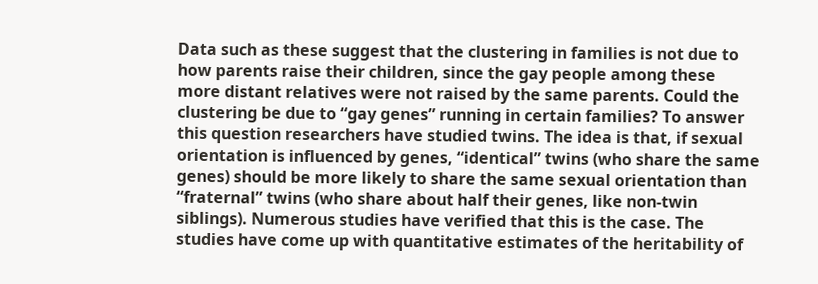Data such as these suggest that the clustering in families is not due to how parents raise their children, since the gay people among these more distant relatives were not raised by the same parents. Could the clustering be due to “gay genes” running in certain families? To answer this question researchers have studied twins. The idea is that, if sexual orientation is influenced by genes, “identical” twins (who share the same genes) should be more likely to share the same sexual orientation than “fraternal” twins (who share about half their genes, like non-twin siblings). Numerous studies have verified that this is the case. The studies have come up with quantitative estimates of the heritability of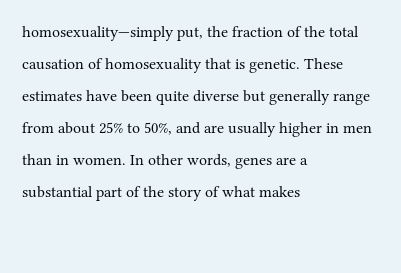homosexuality—simply put, the fraction of the total causation of homosexuality that is genetic. These estimates have been quite diverse but generally range from about 25% to 50%, and are usually higher in men than in women. In other words, genes are a substantial part of the story of what makes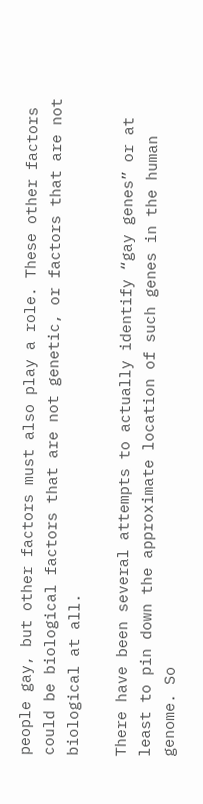people gay, but other factors must also play a role. These other factors could be biological factors that are not genetic, or factors that are not biological at all.

There have been several attempts to actually identify “gay genes” or at least to pin down the approximate location of such genes in the human genome. So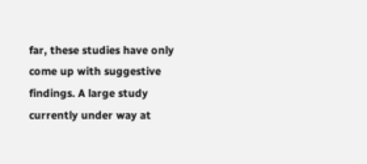far, these studies have only come up with suggestive findings. A large study currently under way at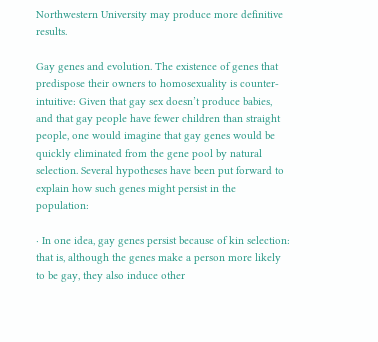Northwestern University may produce more definitive results.

Gay genes and evolution. The existence of genes that predispose their owners to homosexuality is counter-intuitive: Given that gay sex doesn’t produce babies, and that gay people have fewer children than straight people, one would imagine that gay genes would be quickly eliminated from the gene pool by natural selection. Several hypotheses have been put forward to explain how such genes might persist in the population:

· In one idea, gay genes persist because of kin selection: that is, although the genes make a person more likely to be gay, they also induce other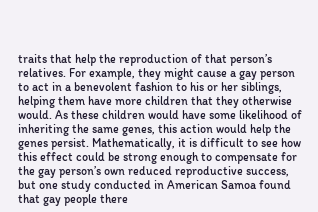traits that help the reproduction of that person’s relatives. For example, they might cause a gay person to act in a benevolent fashion to his or her siblings, helping them have more children that they otherwise would. As these children would have some likelihood of inheriting the same genes, this action would help the genes persist. Mathematically, it is difficult to see how this effect could be strong enough to compensate for the gay person’s own reduced reproductive success, but one study conducted in American Samoa found that gay people there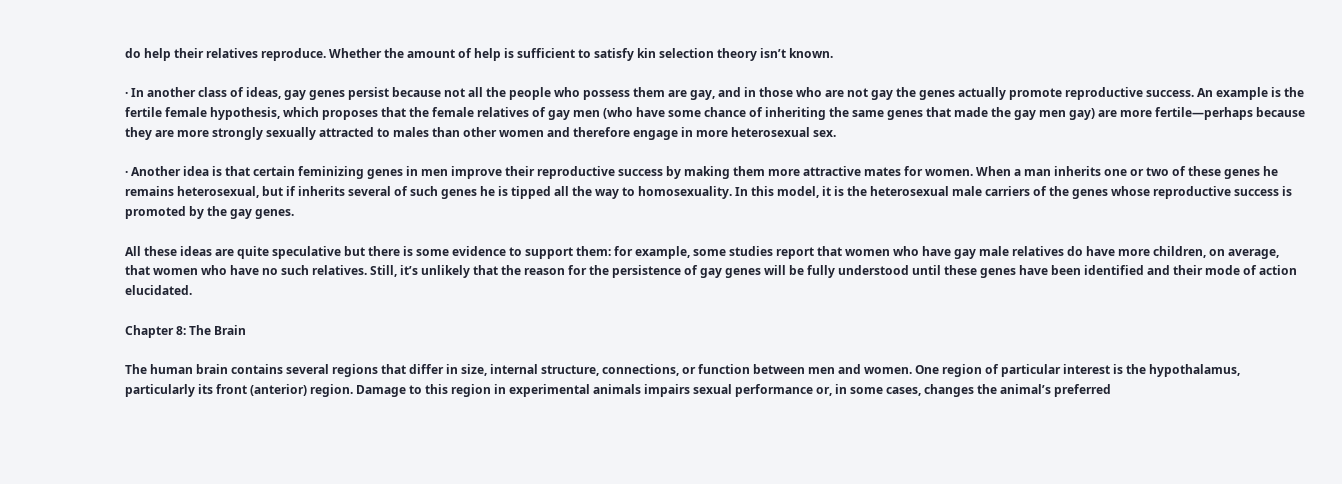do help their relatives reproduce. Whether the amount of help is sufficient to satisfy kin selection theory isn’t known.

· In another class of ideas, gay genes persist because not all the people who possess them are gay, and in those who are not gay the genes actually promote reproductive success. An example is the fertile female hypothesis, which proposes that the female relatives of gay men (who have some chance of inheriting the same genes that made the gay men gay) are more fertile—perhaps because they are more strongly sexually attracted to males than other women and therefore engage in more heterosexual sex.

· Another idea is that certain feminizing genes in men improve their reproductive success by making them more attractive mates for women. When a man inherits one or two of these genes he remains heterosexual, but if inherits several of such genes he is tipped all the way to homosexuality. In this model, it is the heterosexual male carriers of the genes whose reproductive success is promoted by the gay genes.

All these ideas are quite speculative but there is some evidence to support them: for example, some studies report that women who have gay male relatives do have more children, on average, that women who have no such relatives. Still, it’s unlikely that the reason for the persistence of gay genes will be fully understood until these genes have been identified and their mode of action elucidated.

Chapter 8: The Brain

The human brain contains several regions that differ in size, internal structure, connections, or function between men and women. One region of particular interest is the hypothalamus, particularly its front (anterior) region. Damage to this region in experimental animals impairs sexual performance or, in some cases, changes the animal’s preferred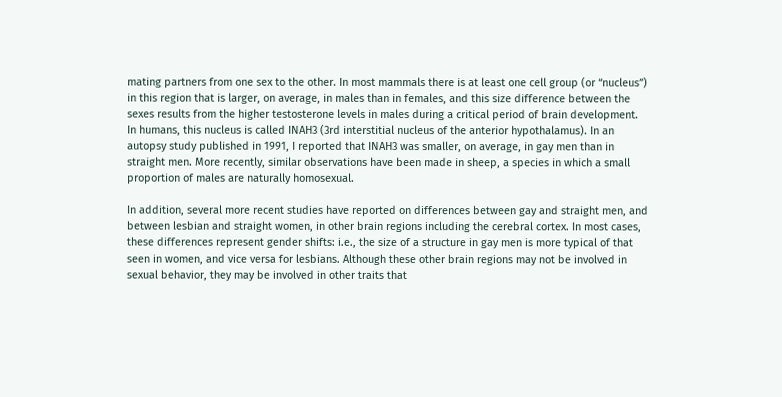mating partners from one sex to the other. In most mammals there is at least one cell group (or “nucleus”) in this region that is larger, on average, in males than in females, and this size difference between the sexes results from the higher testosterone levels in males during a critical period of brain development. In humans, this nucleus is called INAH3 (3rd interstitial nucleus of the anterior hypothalamus). In an autopsy study published in 1991, I reported that INAH3 was smaller, on average, in gay men than in straight men. More recently, similar observations have been made in sheep, a species in which a small proportion of males are naturally homosexual.

In addition, several more recent studies have reported on differences between gay and straight men, and between lesbian and straight women, in other brain regions including the cerebral cortex. In most cases, these differences represent gender shifts: i.e., the size of a structure in gay men is more typical of that seen in women, and vice versa for lesbians. Although these other brain regions may not be involved in sexual behavior, they may be involved in other traits that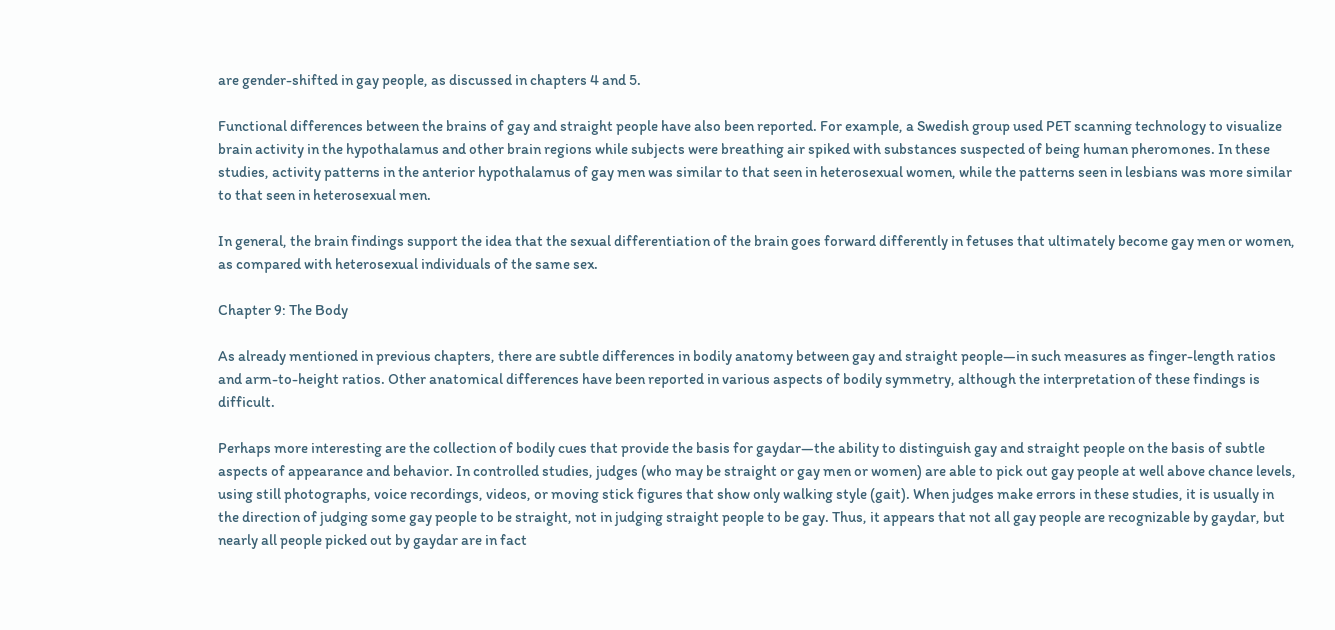are gender-shifted in gay people, as discussed in chapters 4 and 5.

Functional differences between the brains of gay and straight people have also been reported. For example, a Swedish group used PET scanning technology to visualize brain activity in the hypothalamus and other brain regions while subjects were breathing air spiked with substances suspected of being human pheromones. In these studies, activity patterns in the anterior hypothalamus of gay men was similar to that seen in heterosexual women, while the patterns seen in lesbians was more similar to that seen in heterosexual men.

In general, the brain findings support the idea that the sexual differentiation of the brain goes forward differently in fetuses that ultimately become gay men or women, as compared with heterosexual individuals of the same sex.

Chapter 9: The Body

As already mentioned in previous chapters, there are subtle differences in bodily anatomy between gay and straight people—in such measures as finger-length ratios and arm-to-height ratios. Other anatomical differences have been reported in various aspects of bodily symmetry, although the interpretation of these findings is difficult.

Perhaps more interesting are the collection of bodily cues that provide the basis for gaydar—the ability to distinguish gay and straight people on the basis of subtle aspects of appearance and behavior. In controlled studies, judges (who may be straight or gay men or women) are able to pick out gay people at well above chance levels, using still photographs, voice recordings, videos, or moving stick figures that show only walking style (gait). When judges make errors in these studies, it is usually in the direction of judging some gay people to be straight, not in judging straight people to be gay. Thus, it appears that not all gay people are recognizable by gaydar, but nearly all people picked out by gaydar are in fact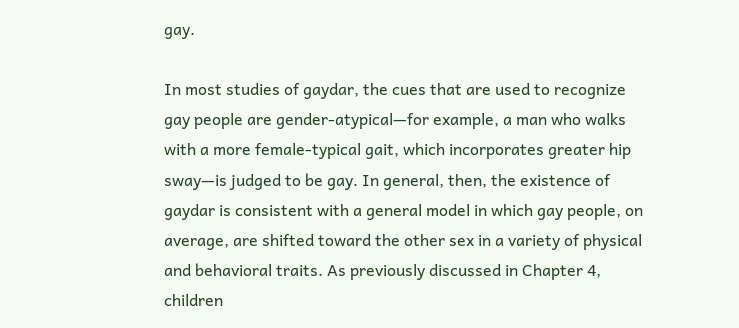gay.

In most studies of gaydar, the cues that are used to recognize gay people are gender-atypical—for example, a man who walks with a more female-typical gait, which incorporates greater hip sway—is judged to be gay. In general, then, the existence of gaydar is consistent with a general model in which gay people, on average, are shifted toward the other sex in a variety of physical and behavioral traits. As previously discussed in Chapter 4, children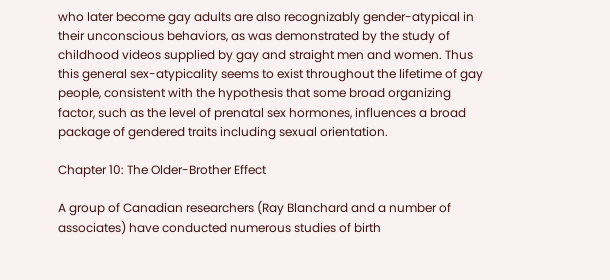who later become gay adults are also recognizably gender-atypical in their unconscious behaviors, as was demonstrated by the study of childhood videos supplied by gay and straight men and women. Thus this general sex-atypicality seems to exist throughout the lifetime of gay people, consistent with the hypothesis that some broad organizing factor, such as the level of prenatal sex hormones, influences a broad package of gendered traits including sexual orientation.

Chapter 10: The Older-Brother Effect

A group of Canadian researchers (Ray Blanchard and a number of associates) have conducted numerous studies of birth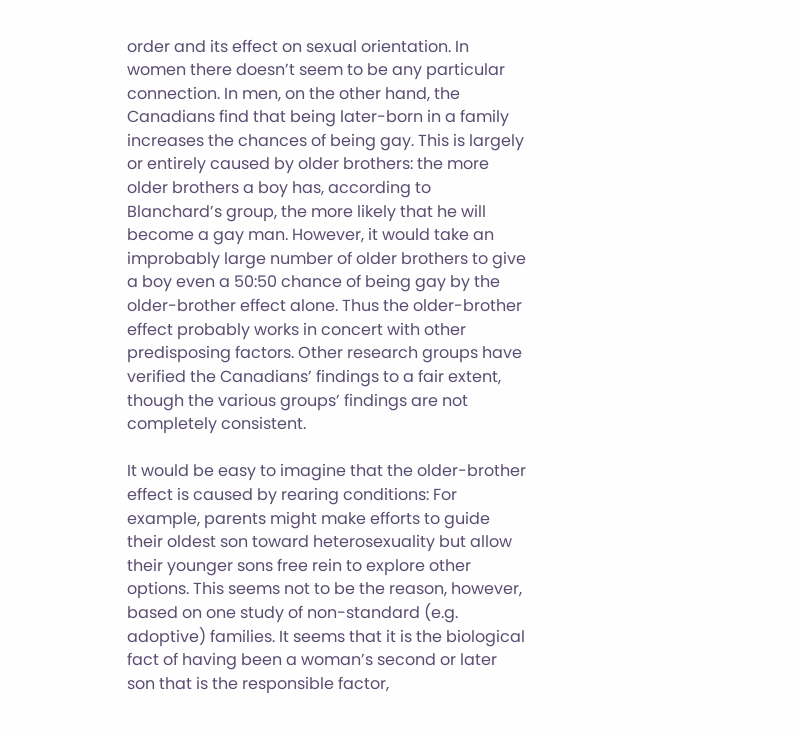order and its effect on sexual orientation. In women there doesn’t seem to be any particular connection. In men, on the other hand, the Canadians find that being later-born in a family increases the chances of being gay. This is largely or entirely caused by older brothers: the more older brothers a boy has, according to Blanchard’s group, the more likely that he will become a gay man. However, it would take an improbably large number of older brothers to give a boy even a 50:50 chance of being gay by the older-brother effect alone. Thus the older-brother effect probably works in concert with other predisposing factors. Other research groups have verified the Canadians’ findings to a fair extent, though the various groups’ findings are not completely consistent.

It would be easy to imagine that the older-brother effect is caused by rearing conditions: For example, parents might make efforts to guide their oldest son toward heterosexuality but allow their younger sons free rein to explore other options. This seems not to be the reason, however, based on one study of non-standard (e.g. adoptive) families. It seems that it is the biological fact of having been a woman’s second or later son that is the responsible factor,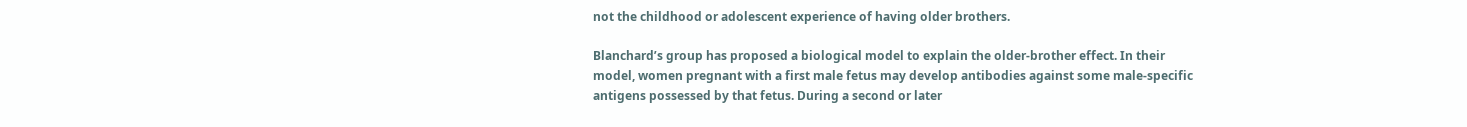not the childhood or adolescent experience of having older brothers.

Blanchard’s group has proposed a biological model to explain the older-brother effect. In their model, women pregnant with a first male fetus may develop antibodies against some male-specific antigens possessed by that fetus. During a second or later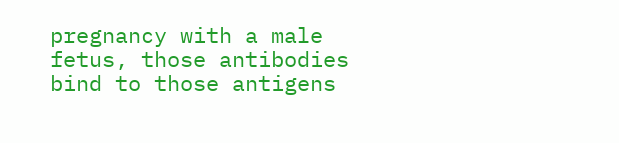pregnancy with a male fetus, those antibodies bind to those antigens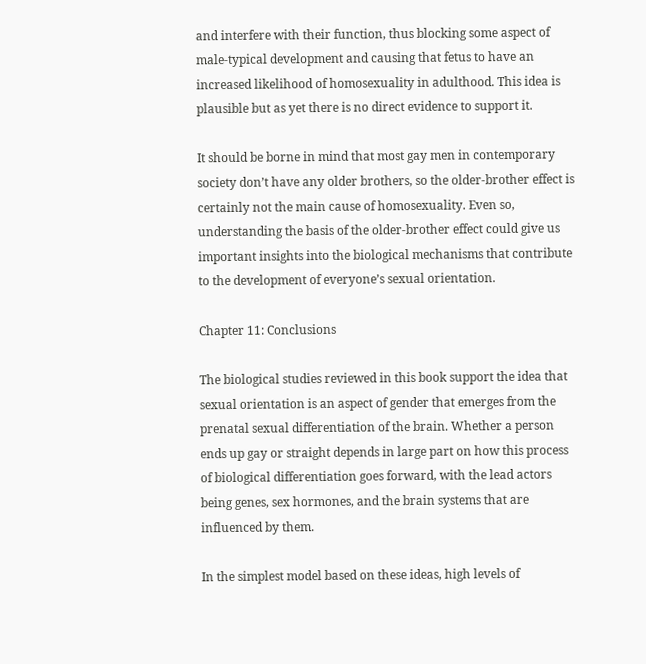and interfere with their function, thus blocking some aspect of male-typical development and causing that fetus to have an increased likelihood of homosexuality in adulthood. This idea is plausible but as yet there is no direct evidence to support it.

It should be borne in mind that most gay men in contemporary society don’t have any older brothers, so the older-brother effect is certainly not the main cause of homosexuality. Even so, understanding the basis of the older-brother effect could give us important insights into the biological mechanisms that contribute to the development of everyone’s sexual orientation.

Chapter 11: Conclusions

The biological studies reviewed in this book support the idea that sexual orientation is an aspect of gender that emerges from the prenatal sexual differentiation of the brain. Whether a person ends up gay or straight depends in large part on how this process of biological differentiation goes forward, with the lead actors being genes, sex hormones, and the brain systems that are influenced by them.

In the simplest model based on these ideas, high levels of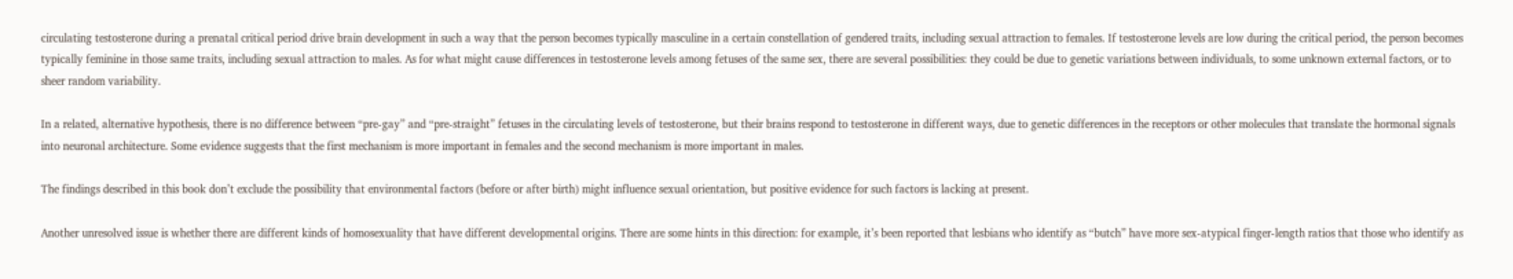circulating testosterone during a prenatal critical period drive brain development in such a way that the person becomes typically masculine in a certain constellation of gendered traits, including sexual attraction to females. If testosterone levels are low during the critical period, the person becomes typically feminine in those same traits, including sexual attraction to males. As for what might cause differences in testosterone levels among fetuses of the same sex, there are several possibilities: they could be due to genetic variations between individuals, to some unknown external factors, or to sheer random variability.

In a related, alternative hypothesis, there is no difference between “pre-gay” and “pre-straight” fetuses in the circulating levels of testosterone, but their brains respond to testosterone in different ways, due to genetic differences in the receptors or other molecules that translate the hormonal signals into neuronal architecture. Some evidence suggests that the first mechanism is more important in females and the second mechanism is more important in males.

The findings described in this book don’t exclude the possibility that environmental factors (before or after birth) might influence sexual orientation, but positive evidence for such factors is lacking at present.

Another unresolved issue is whether there are different kinds of homosexuality that have different developmental origins. There are some hints in this direction: for example, it’s been reported that lesbians who identify as “butch” have more sex-atypical finger-length ratios that those who identify as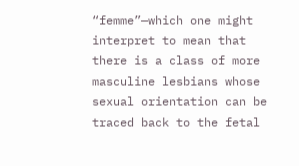“femme”—which one might interpret to mean that there is a class of more masculine lesbians whose sexual orientation can be traced back to the fetal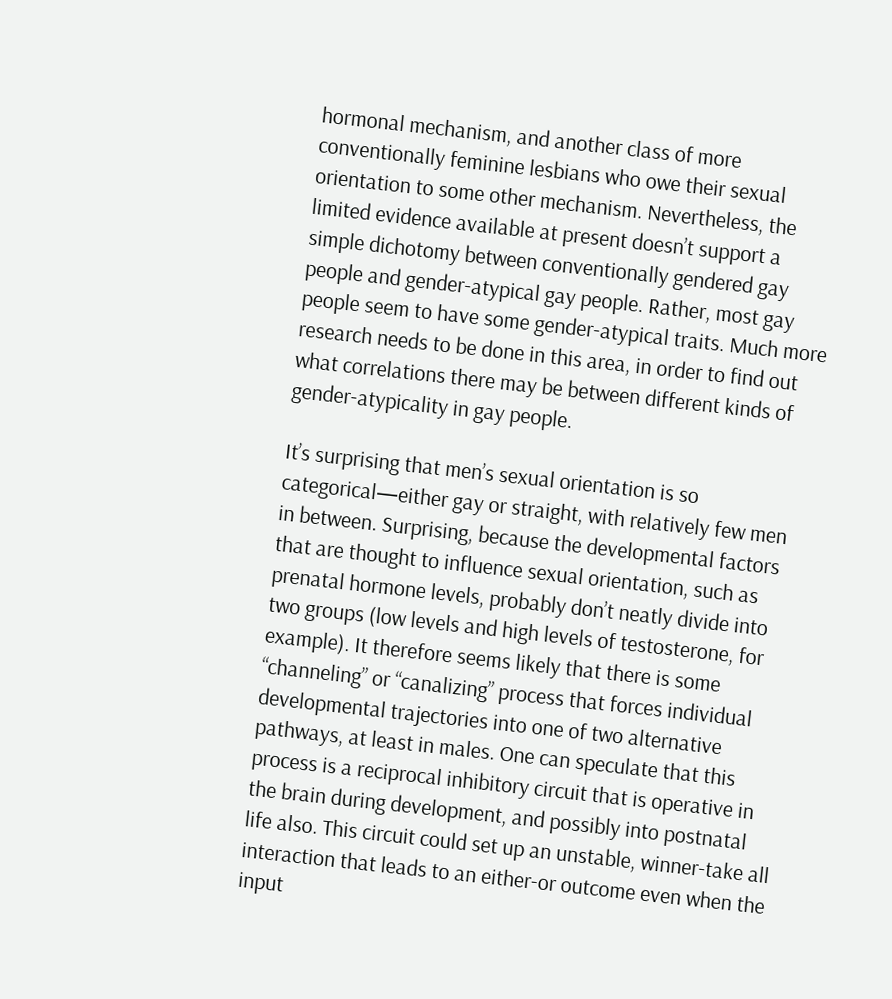hormonal mechanism, and another class of more conventionally feminine lesbians who owe their sexual orientation to some other mechanism. Nevertheless, the limited evidence available at present doesn’t support a simple dichotomy between conventionally gendered gay people and gender-atypical gay people. Rather, most gay people seem to have some gender-atypical traits. Much more research needs to be done in this area, in order to find out what correlations there may be between different kinds of gender-atypicality in gay people.

It’s surprising that men’s sexual orientation is so categorical—either gay or straight, with relatively few men in between. Surprising, because the developmental factors that are thought to influence sexual orientation, such as prenatal hormone levels, probably don’t neatly divide into two groups (low levels and high levels of testosterone, for example). It therefore seems likely that there is some “channeling” or “canalizing” process that forces individual developmental trajectories into one of two alternative pathways, at least in males. One can speculate that this process is a reciprocal inhibitory circuit that is operative in the brain during development, and possibly into postnatal life also. This circuit could set up an unstable, winner-take all interaction that leads to an either-or outcome even when the input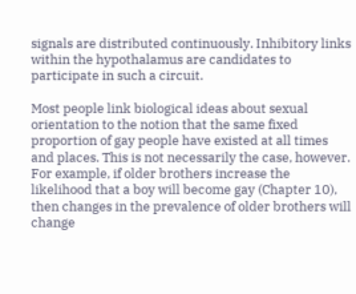signals are distributed continuously. Inhibitory links within the hypothalamus are candidates to participate in such a circuit.

Most people link biological ideas about sexual orientation to the notion that the same fixed proportion of gay people have existed at all times and places. This is not necessarily the case, however. For example, if older brothers increase the likelihood that a boy will become gay (Chapter 10), then changes in the prevalence of older brothers will change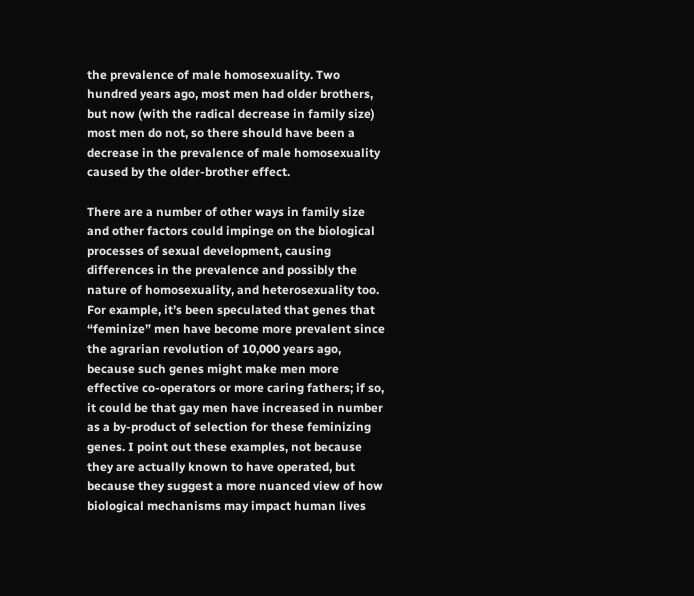the prevalence of male homosexuality. Two hundred years ago, most men had older brothers, but now (with the radical decrease in family size) most men do not, so there should have been a decrease in the prevalence of male homosexuality caused by the older-brother effect.

There are a number of other ways in family size and other factors could impinge on the biological processes of sexual development, causing differences in the prevalence and possibly the nature of homosexuality, and heterosexuality too. For example, it’s been speculated that genes that “feminize” men have become more prevalent since the agrarian revolution of 10,000 years ago, because such genes might make men more effective co-operators or more caring fathers; if so, it could be that gay men have increased in number as a by-product of selection for these feminizing genes. I point out these examples, not because they are actually known to have operated, but because they suggest a more nuanced view of how biological mechanisms may impact human lives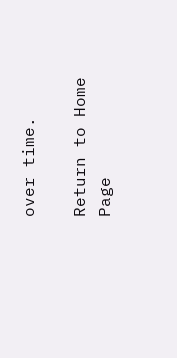over time.

Return to Home Page